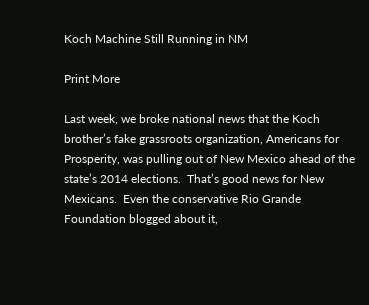Koch Machine Still Running in NM

Print More

Last week, we broke national news that the Koch brother’s fake grassroots organization, Americans for Prosperity, was pulling out of New Mexico ahead of the state’s 2014 elections.  That’s good news for New Mexicans.  Even the conservative Rio Grande Foundation blogged about it,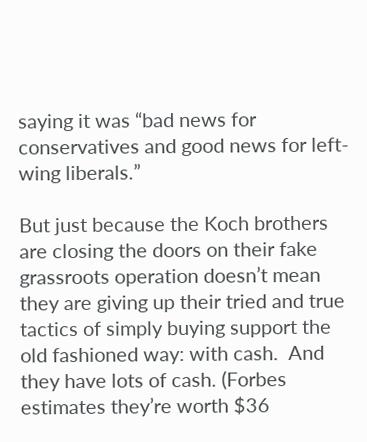saying it was “bad news for conservatives and good news for left-wing liberals.”

But just because the Koch brothers are closing the doors on their fake grassroots operation doesn’t mean they are giving up their tried and true tactics of simply buying support the old fashioned way: with cash.  And they have lots of cash. (Forbes estimates they’re worth $36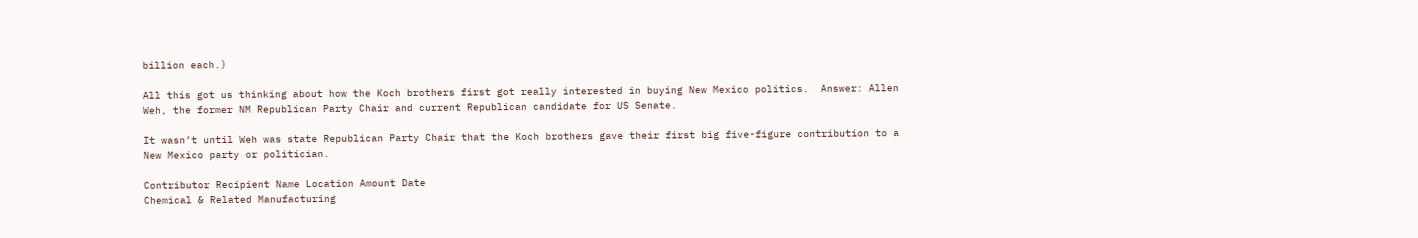billion each.)

All this got us thinking about how the Koch brothers first got really interested in buying New Mexico politics.  Answer: Allen Weh, the former NM Republican Party Chair and current Republican candidate for US Senate.

It wasn’t until Weh was state Republican Party Chair that the Koch brothers gave their first big five-figure contribution to a New Mexico party or politician.

Contributor Recipient Name Location Amount Date
Chemical & Related Manufacturing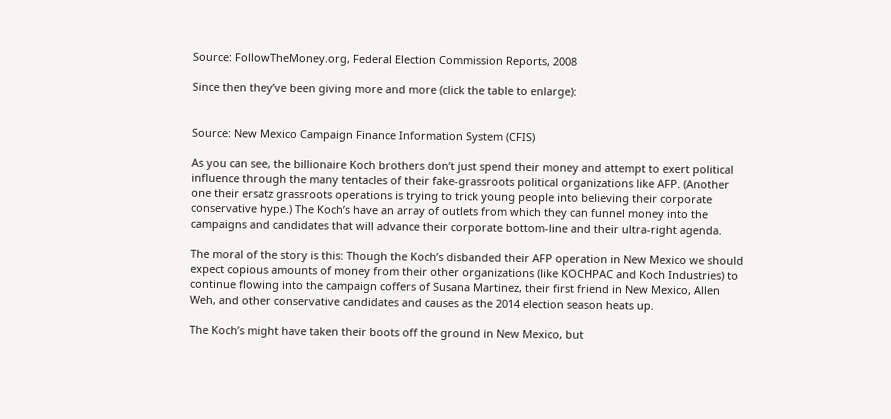Source: FollowTheMoney.org, Federal Election Commission Reports, 2008

Since then they’ve been giving more and more (click the table to enlarge):


Source: New Mexico Campaign Finance Information System (CFIS)

As you can see, the billionaire Koch brothers don’t just spend their money and attempt to exert political influence through the many tentacles of their fake-grassroots political organizations like AFP. (Another one their ersatz grassroots operations is trying to trick young people into believing their corporate conservative hype.) The Koch’s have an array of outlets from which they can funnel money into the campaigns and candidates that will advance their corporate bottom-line and their ultra-right agenda.

The moral of the story is this: Though the Koch’s disbanded their AFP operation in New Mexico we should expect copious amounts of money from their other organizations (like KOCHPAC and Koch Industries) to continue flowing into the campaign coffers of Susana Martinez, their first friend in New Mexico, Allen Weh, and other conservative candidates and causes as the 2014 election season heats up.

The Koch’s might have taken their boots off the ground in New Mexico, but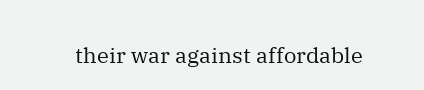their war against affordable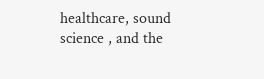healthcare, sound science , and the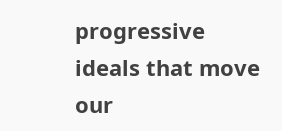progressive ideals that move our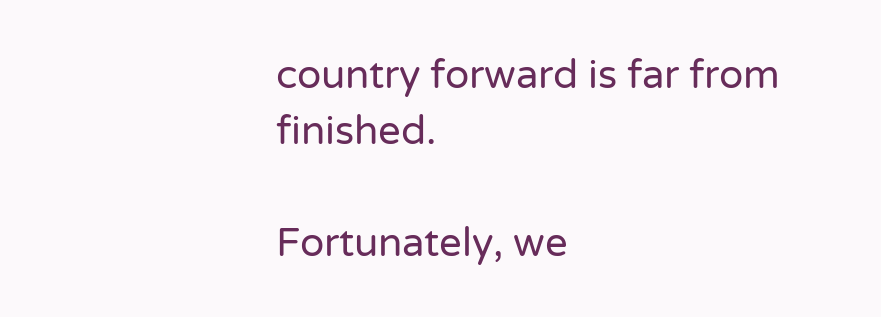country forward is far from finished.

Fortunately, we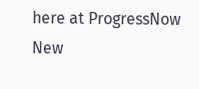here at ProgressNow New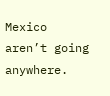Mexico aren’t going anywhere.